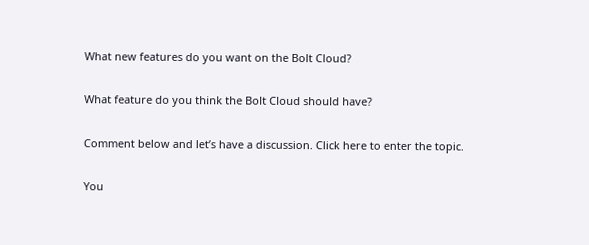What new features do you want on the Bolt Cloud?

What feature do you think the Bolt Cloud should have?

Comment below and let’s have a discussion. Click here to enter the topic.

You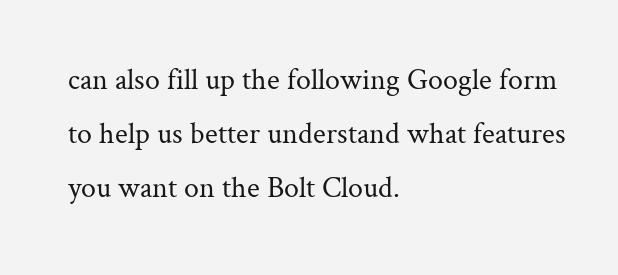can also fill up the following Google form to help us better understand what features you want on the Bolt Cloud.